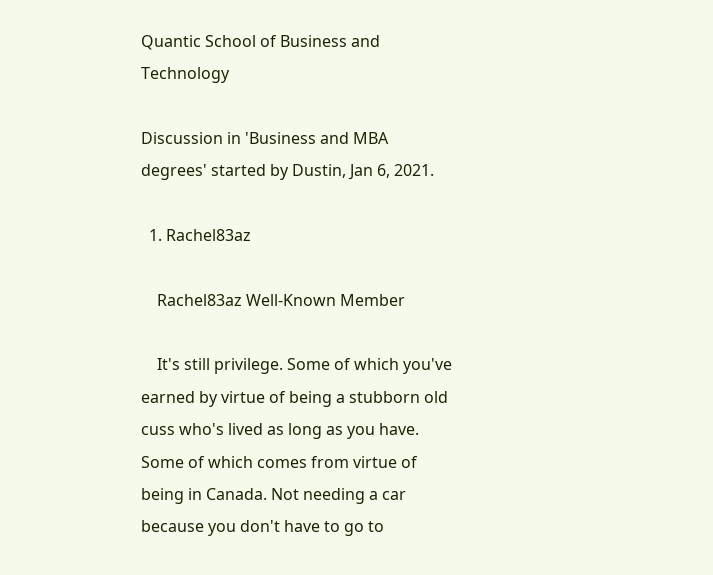Quantic School of Business and Technology

Discussion in 'Business and MBA degrees' started by Dustin, Jan 6, 2021.

  1. Rachel83az

    Rachel83az Well-Known Member

    It's still privilege. Some of which you've earned by virtue of being a stubborn old cuss who's lived as long as you have. Some of which comes from virtue of being in Canada. Not needing a car because you don't have to go to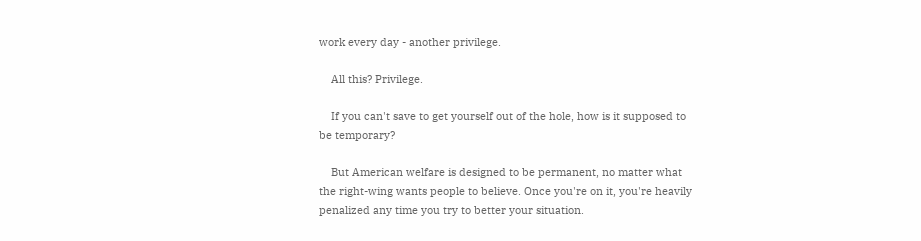work every day - another privilege.

    All this? Privilege.

    If you can't save to get yourself out of the hole, how is it supposed to be temporary?

    But American welfare is designed to be permanent, no matter what the right-wing wants people to believe. Once you're on it, you're heavily penalized any time you try to better your situation.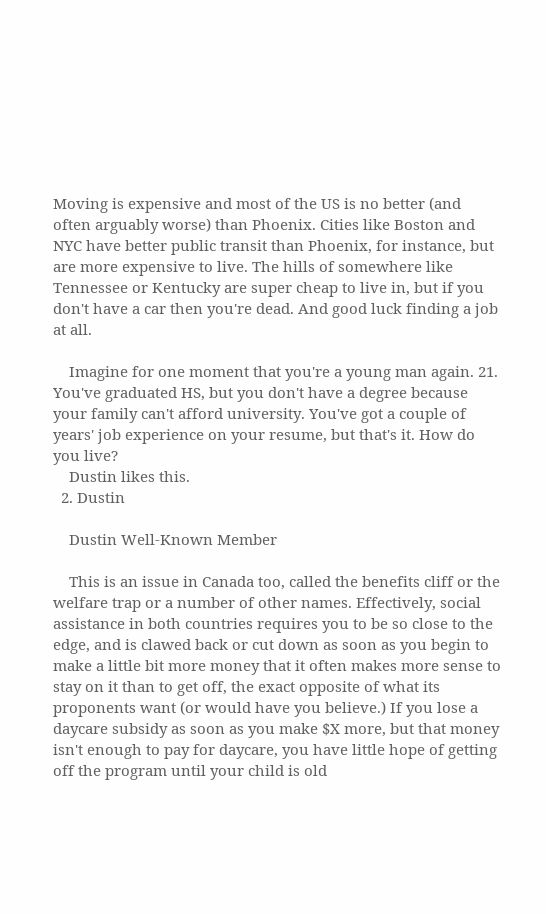Moving is expensive and most of the US is no better (and often arguably worse) than Phoenix. Cities like Boston and NYC have better public transit than Phoenix, for instance, but are more expensive to live. The hills of somewhere like Tennessee or Kentucky are super cheap to live in, but if you don't have a car then you're dead. And good luck finding a job at all.

    Imagine for one moment that you're a young man again. 21. You've graduated HS, but you don't have a degree because your family can't afford university. You've got a couple of years' job experience on your resume, but that's it. How do you live?
    Dustin likes this.
  2. Dustin

    Dustin Well-Known Member

    This is an issue in Canada too, called the benefits cliff or the welfare trap or a number of other names. Effectively, social assistance in both countries requires you to be so close to the edge, and is clawed back or cut down as soon as you begin to make a little bit more money that it often makes more sense to stay on it than to get off, the exact opposite of what its proponents want (or would have you believe.) If you lose a daycare subsidy as soon as you make $X more, but that money isn't enough to pay for daycare, you have little hope of getting off the program until your child is old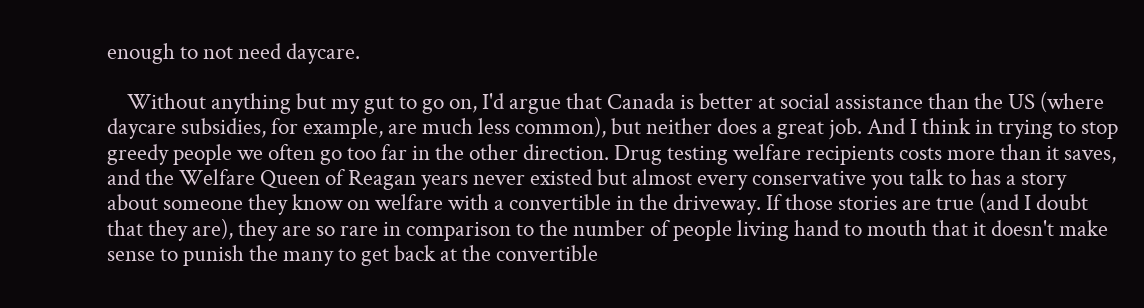enough to not need daycare.

    Without anything but my gut to go on, I'd argue that Canada is better at social assistance than the US (where daycare subsidies, for example, are much less common), but neither does a great job. And I think in trying to stop greedy people we often go too far in the other direction. Drug testing welfare recipients costs more than it saves, and the Welfare Queen of Reagan years never existed but almost every conservative you talk to has a story about someone they know on welfare with a convertible in the driveway. If those stories are true (and I doubt that they are), they are so rare in comparison to the number of people living hand to mouth that it doesn't make sense to punish the many to get back at the convertible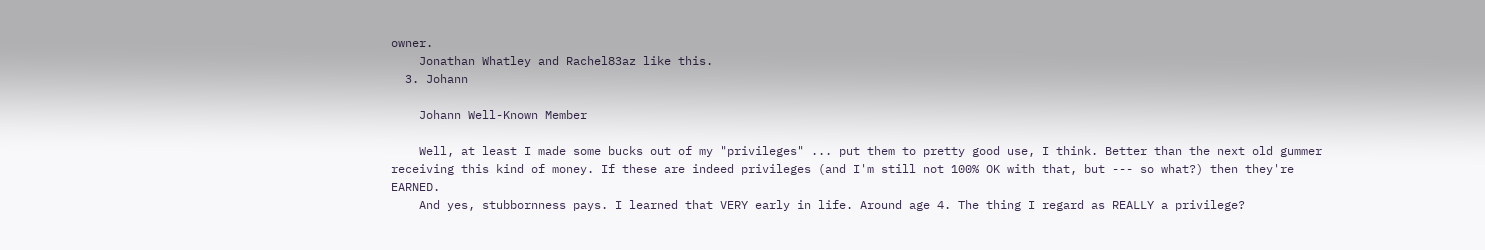owner.
    Jonathan Whatley and Rachel83az like this.
  3. Johann

    Johann Well-Known Member

    Well, at least I made some bucks out of my "privileges" ... put them to pretty good use, I think. Better than the next old gummer receiving this kind of money. If these are indeed privileges (and I'm still not 100% OK with that, but --- so what?) then they're EARNED.
    And yes, stubbornness pays. I learned that VERY early in life. Around age 4. The thing I regard as REALLY a privilege?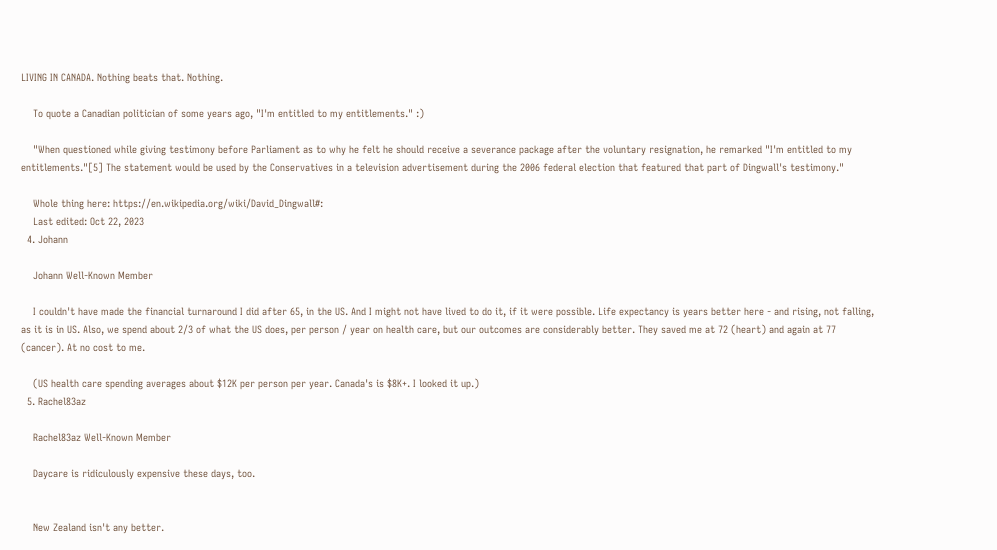LIVING IN CANADA. Nothing beats that. Nothing.

    To quote a Canadian politician of some years ago, "I'm entitled to my entitlements." :)

    "When questioned while giving testimony before Parliament as to why he felt he should receive a severance package after the voluntary resignation, he remarked "I'm entitled to my entitlements."[5] The statement would be used by the Conservatives in a television advertisement during the 2006 federal election that featured that part of Dingwall's testimony."

    Whole thing here: https://en.wikipedia.org/wiki/David_Dingwall#:
    Last edited: Oct 22, 2023
  4. Johann

    Johann Well-Known Member

    I couldn't have made the financial turnaround I did after 65, in the US. And I might not have lived to do it, if it were possible. Life expectancy is years better here - and rising, not falling, as it is in US. Also, we spend about 2/3 of what the US does, per person / year on health care, but our outcomes are considerably better. They saved me at 72 (heart) and again at 77 (cancer). At no cost to me.

    (US health care spending averages about $12K per person per year. Canada's is $8K+. I looked it up.)
  5. Rachel83az

    Rachel83az Well-Known Member

    Daycare is ridiculously expensive these days, too.


    New Zealand isn't any better.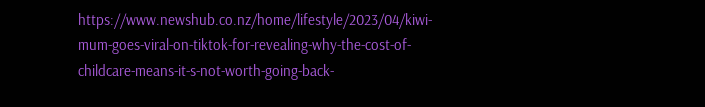https://www.newshub.co.nz/home/lifestyle/2023/04/kiwi-mum-goes-viral-on-tiktok-for-revealing-why-the-cost-of-childcare-means-it-s-not-worth-going-back-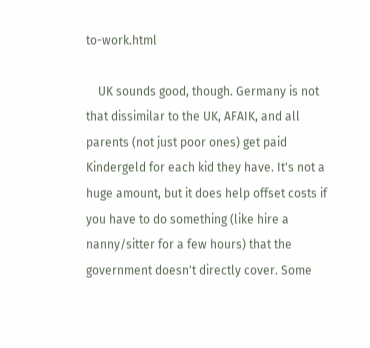to-work.html

    UK sounds good, though. Germany is not that dissimilar to the UK, AFAIK, and all parents (not just poor ones) get paid Kindergeld for each kid they have. It's not a huge amount, but it does help offset costs if you have to do something (like hire a nanny/sitter for a few hours) that the government doesn't directly cover. Some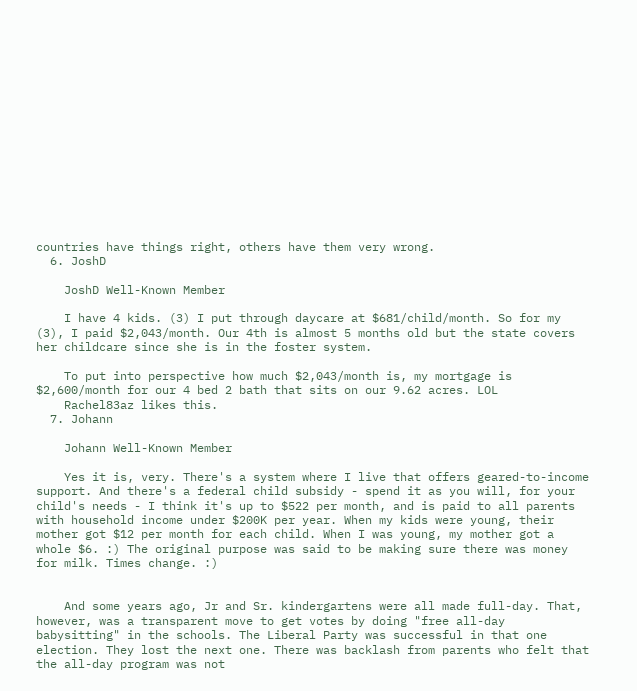countries have things right, others have them very wrong.
  6. JoshD

    JoshD Well-Known Member

    I have 4 kids. (3) I put through daycare at $681/child/month. So for my (3), I paid $2,043/month. Our 4th is almost 5 months old but the state covers her childcare since she is in the foster system.

    To put into perspective how much $2,043/month is, my mortgage is $2,600/month for our 4 bed 2 bath that sits on our 9.62 acres. LOL
    Rachel83az likes this.
  7. Johann

    Johann Well-Known Member

    Yes it is, very. There's a system where I live that offers geared-to-income support. And there's a federal child subsidy - spend it as you will, for your child's needs - I think it's up to $522 per month, and is paid to all parents with household income under $200K per year. When my kids were young, their mother got $12 per month for each child. When I was young, my mother got a whole $6. :) The original purpose was said to be making sure there was money for milk. Times change. :)


    And some years ago, Jr and Sr. kindergartens were all made full-day. That, however, was a transparent move to get votes by doing "free all-day babysitting" in the schools. The Liberal Party was successful in that one election. They lost the next one. There was backlash from parents who felt that the all-day program was not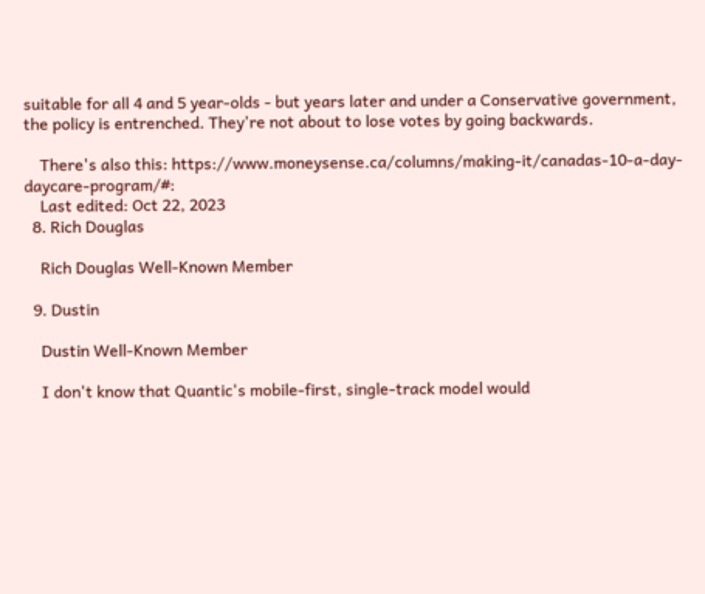suitable for all 4 and 5 year-olds - but years later and under a Conservative government, the policy is entrenched. They're not about to lose votes by going backwards.

    There's also this: https://www.moneysense.ca/columns/making-it/canadas-10-a-day-daycare-program/#:
    Last edited: Oct 22, 2023
  8. Rich Douglas

    Rich Douglas Well-Known Member

  9. Dustin

    Dustin Well-Known Member

    I don't know that Quantic's mobile-first, single-track model would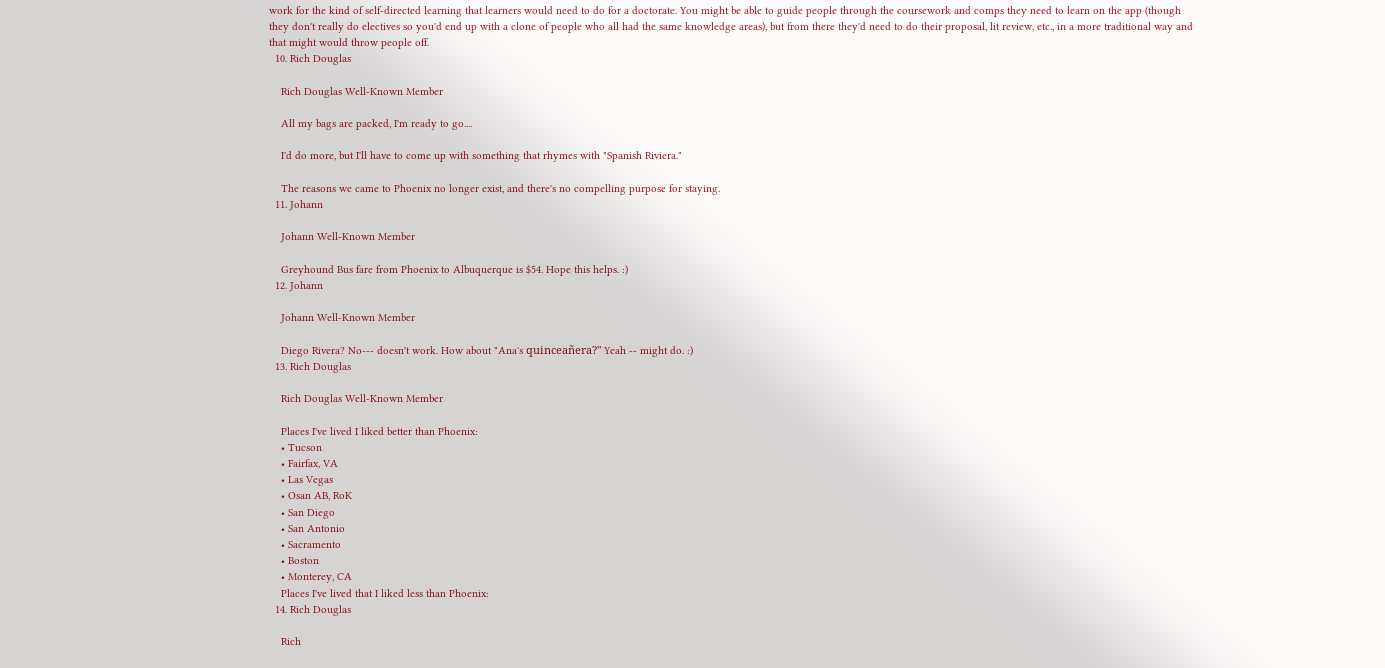work for the kind of self-directed learning that learners would need to do for a doctorate. You might be able to guide people through the coursework and comps they need to learn on the app (though they don't really do electives so you'd end up with a clone of people who all had the same knowledge areas), but from there they'd need to do their proposal, lit review, etc., in a more traditional way and that might would throw people off.
  10. Rich Douglas

    Rich Douglas Well-Known Member

    All my bags are packed, I'm ready to go....

    I'd do more, but I'll have to come up with something that rhymes with "Spanish Riviera."

    The reasons we came to Phoenix no longer exist, and there's no compelling purpose for staying.
  11. Johann

    Johann Well-Known Member

    Greyhound Bus fare from Phoenix to Albuquerque is $54. Hope this helps. :)
  12. Johann

    Johann Well-Known Member

    Diego Rivera? No--- doesn't work. How about "Ana's quinceañera?" Yeah -- might do. :)
  13. Rich Douglas

    Rich Douglas Well-Known Member

    Places I've lived I liked better than Phoenix:
    • Tucson
    • Fairfax, VA
    • Las Vegas
    • Osan AB, RoK
    • San Diego
    • San Antonio
    • Sacramento
    • Boston
    • Monterey, CA
    Places I've lived that I liked less than Phoenix:
  14. Rich Douglas

    Rich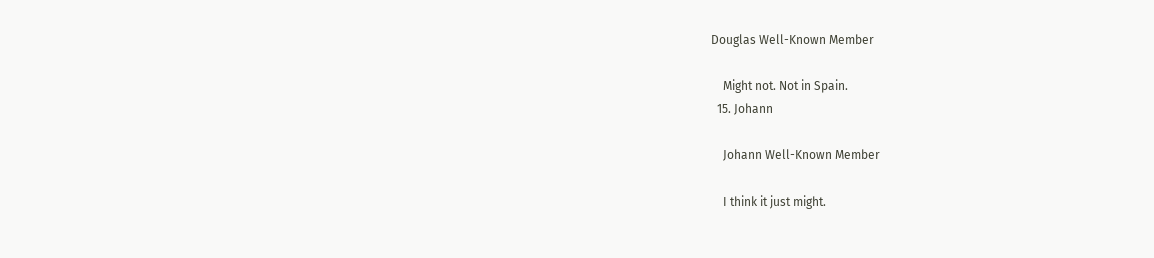Douglas Well-Known Member

    Might not. Not in Spain.
  15. Johann

    Johann Well-Known Member

    I think it just might.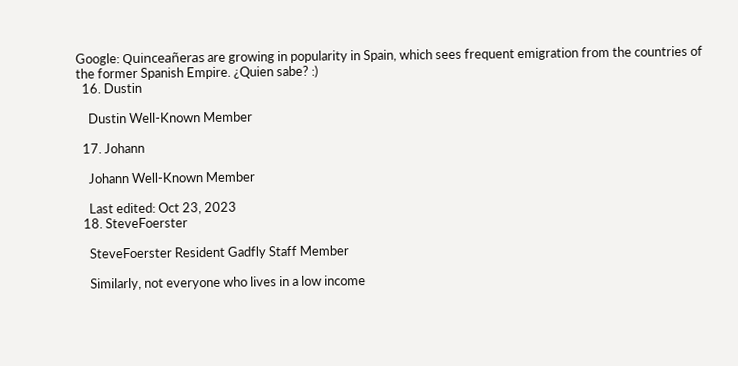Google: Quinceañeras are growing in popularity in Spain, which sees frequent emigration from the countries of the former Spanish Empire. ¿Quien sabe? :)
  16. Dustin

    Dustin Well-Known Member

  17. Johann

    Johann Well-Known Member

    Last edited: Oct 23, 2023
  18. SteveFoerster

    SteveFoerster Resident Gadfly Staff Member

    Similarly, not everyone who lives in a low income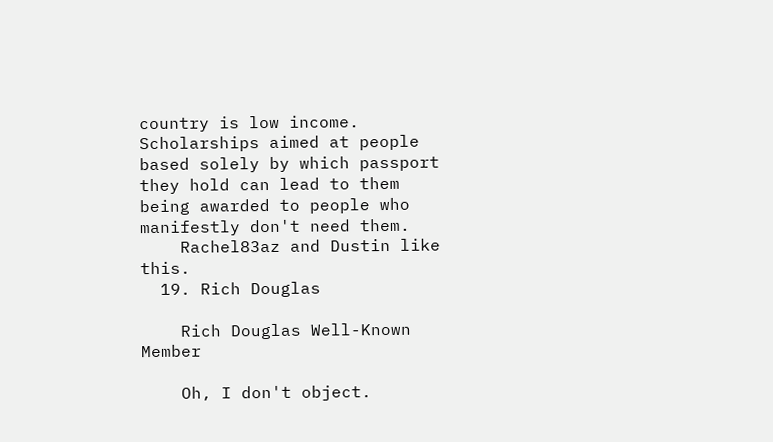country is low income. Scholarships aimed at people based solely by which passport they hold can lead to them being awarded to people who manifestly don't need them.
    Rachel83az and Dustin like this.
  19. Rich Douglas

    Rich Douglas Well-Known Member

    Oh, I don't object.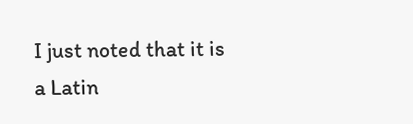I just noted that it is a Latin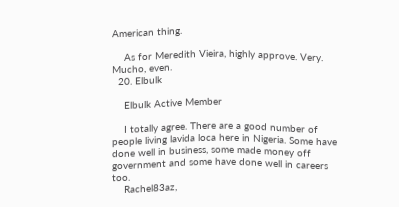American thing.

    As for Meredith Vieira, highly approve. Very. Mucho, even.
  20. Elbulk

    Elbulk Active Member

    I totally agree. There are a good number of people living lavida loca here in Nigeria. Some have done well in business, some made money off government and some have done well in careers too.
    Rachel83az,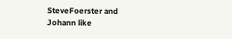SteveFoerster and Johann like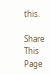this.

Share This Page